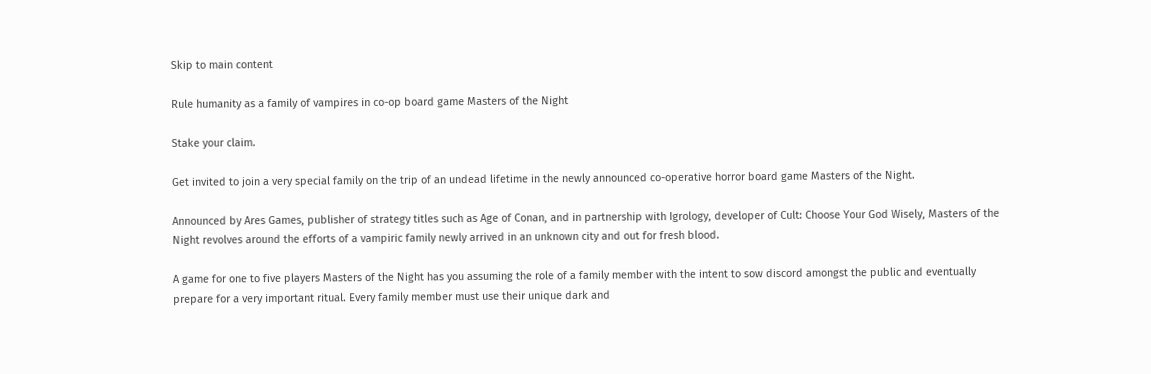Skip to main content

Rule humanity as a family of vampires in co-op board game Masters of the Night

Stake your claim.

Get invited to join a very special family on the trip of an undead lifetime in the newly announced co-operative horror board game Masters of the Night.

Announced by Ares Games, publisher of strategy titles such as Age of Conan, and in partnership with Igrology, developer of Cult: Choose Your God Wisely, Masters of the Night revolves around the efforts of a vampiric family newly arrived in an unknown city and out for fresh blood.

A game for one to five players Masters of the Night has you assuming the role of a family member with the intent to sow discord amongst the public and eventually prepare for a very important ritual. Every family member must use their unique dark and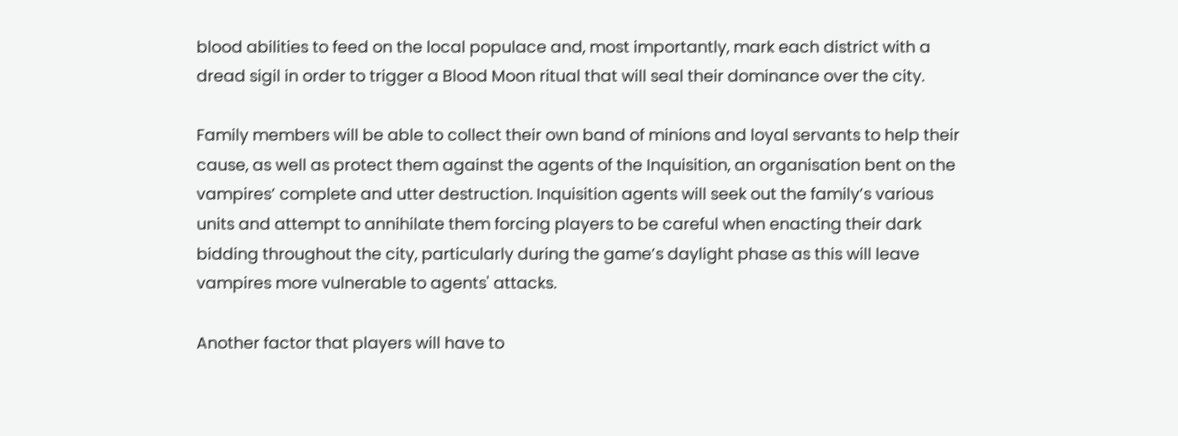blood abilities to feed on the local populace and, most importantly, mark each district with a dread sigil in order to trigger a Blood Moon ritual that will seal their dominance over the city.

Family members will be able to collect their own band of minions and loyal servants to help their cause, as well as protect them against the agents of the Inquisition, an organisation bent on the vampires’ complete and utter destruction. Inquisition agents will seek out the family’s various units and attempt to annihilate them forcing players to be careful when enacting their dark bidding throughout the city, particularly during the game’s daylight phase as this will leave vampires more vulnerable to agents' attacks.

Another factor that players will have to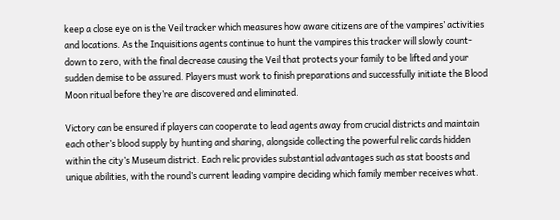keep a close eye on is the Veil tracker which measures how aware citizens are of the vampires’ activities and locations. As the Inquisitions agents continue to hunt the vampires this tracker will slowly count-down to zero, with the final decrease causing the Veil that protects your family to be lifted and your sudden demise to be assured. Players must work to finish preparations and successfully initiate the Blood Moon ritual before they’re are discovered and eliminated.

Victory can be ensured if players can cooperate to lead agents away from crucial districts and maintain each other’s blood supply by hunting and sharing, alongside collecting the powerful relic cards hidden within the city’s Museum district. Each relic provides substantial advantages such as stat boosts and unique abilities, with the round’s current leading vampire deciding which family member receives what.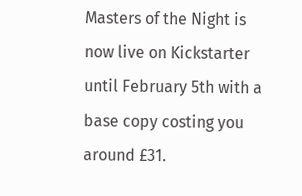Masters of the Night is now live on Kickstarter until February 5th with a base copy costing you around £31.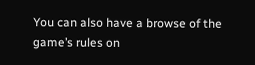You can also have a browse of the game’s rules on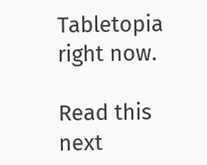Tabletopia right now.

Read this next